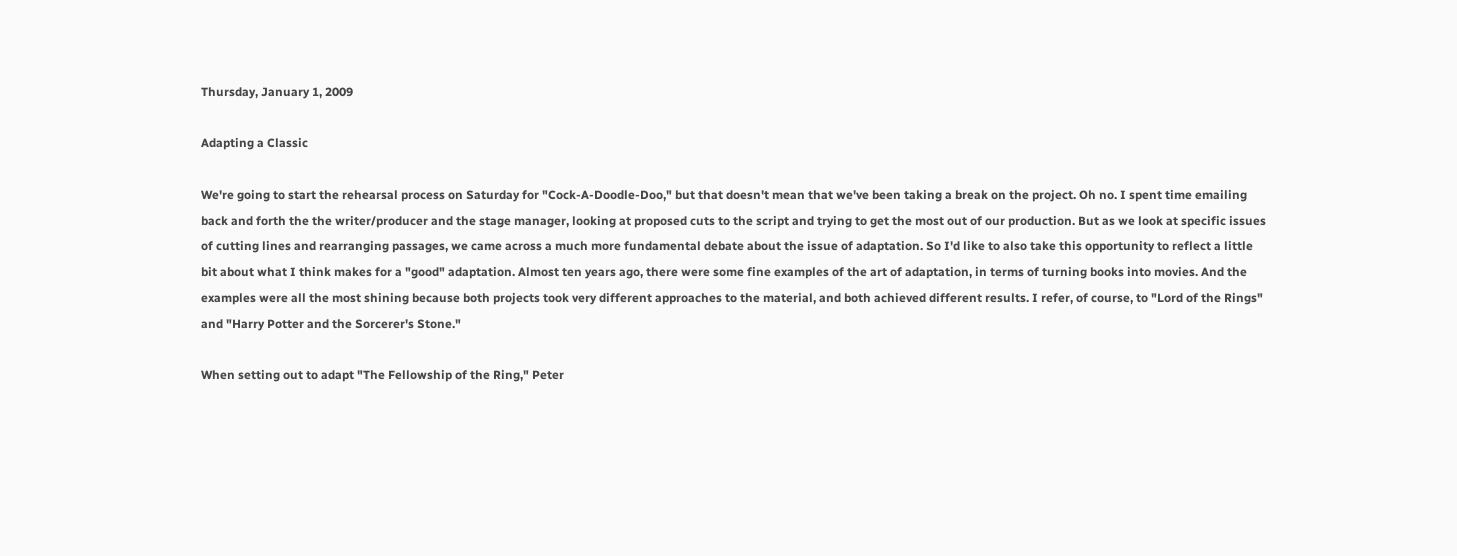Thursday, January 1, 2009

Adapting a Classic

We're going to start the rehearsal process on Saturday for "Cock-A-Doodle-Doo," but that doesn't mean that we've been taking a break on the project. Oh no. I spent time emailing back and forth the the writer/producer and the stage manager, looking at proposed cuts to the script and trying to get the most out of our production. But as we look at specific issues of cutting lines and rearranging passages, we came across a much more fundamental debate about the issue of adaptation. So I'd like to also take this opportunity to reflect a little bit about what I think makes for a "good" adaptation. Almost ten years ago, there were some fine examples of the art of adaptation, in terms of turning books into movies. And the examples were all the most shining because both projects took very different approaches to the material, and both achieved different results. I refer, of course, to "Lord of the Rings" and "Harry Potter and the Sorcerer's Stone."

When setting out to adapt "The Fellowship of the Ring," Peter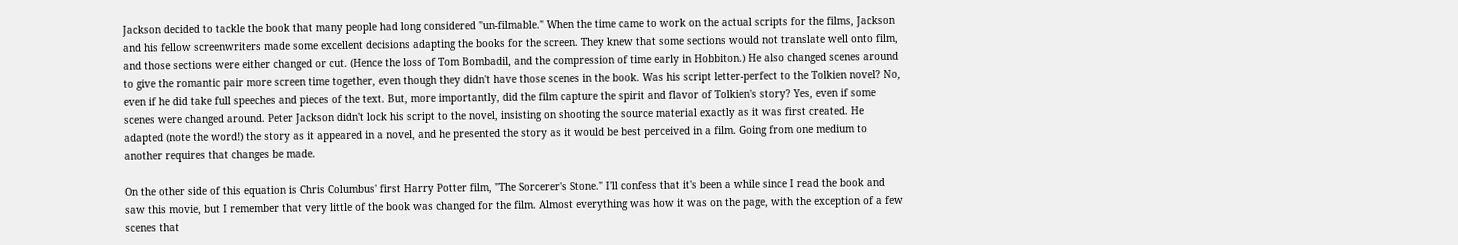Jackson decided to tackle the book that many people had long considered "un-filmable." When the time came to work on the actual scripts for the films, Jackson and his fellow screenwriters made some excellent decisions adapting the books for the screen. They knew that some sections would not translate well onto film, and those sections were either changed or cut. (Hence the loss of Tom Bombadil, and the compression of time early in Hobbiton.) He also changed scenes around to give the romantic pair more screen time together, even though they didn't have those scenes in the book. Was his script letter-perfect to the Tolkien novel? No, even if he did take full speeches and pieces of the text. But, more importantly, did the film capture the spirit and flavor of Tolkien's story? Yes, even if some scenes were changed around. Peter Jackson didn't lock his script to the novel, insisting on shooting the source material exactly as it was first created. He adapted (note the word!) the story as it appeared in a novel, and he presented the story as it would be best perceived in a film. Going from one medium to another requires that changes be made.

On the other side of this equation is Chris Columbus' first Harry Potter film, "The Sorcerer's Stone." I'll confess that it's been a while since I read the book and saw this movie, but I remember that very little of the book was changed for the film. Almost everything was how it was on the page, with the exception of a few scenes that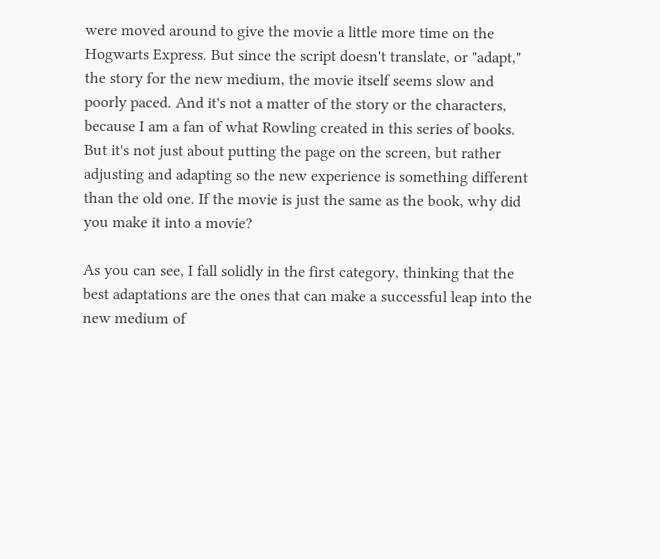were moved around to give the movie a little more time on the Hogwarts Express. But since the script doesn't translate, or "adapt," the story for the new medium, the movie itself seems slow and poorly paced. And it's not a matter of the story or the characters, because I am a fan of what Rowling created in this series of books. But it's not just about putting the page on the screen, but rather adjusting and adapting so the new experience is something different than the old one. If the movie is just the same as the book, why did you make it into a movie?

As you can see, I fall solidly in the first category, thinking that the best adaptations are the ones that can make a successful leap into the new medium of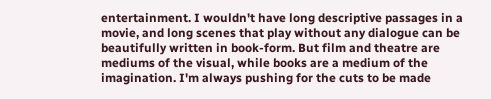entertainment. I wouldn't have long descriptive passages in a movie, and long scenes that play without any dialogue can be beautifully written in book-form. But film and theatre are mediums of the visual, while books are a medium of the imagination. I'm always pushing for the cuts to be made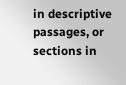in descriptive passages, or sections in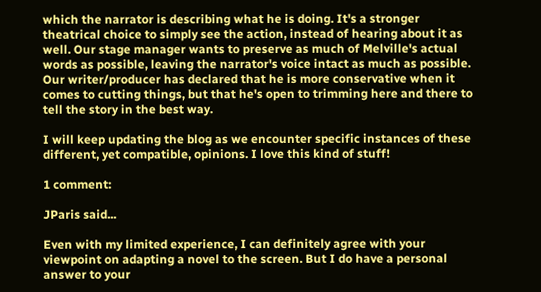which the narrator is describing what he is doing. It's a stronger theatrical choice to simply see the action, instead of hearing about it as well. Our stage manager wants to preserve as much of Melville's actual words as possible, leaving the narrator's voice intact as much as possible. Our writer/producer has declared that he is more conservative when it comes to cutting things, but that he's open to trimming here and there to tell the story in the best way.

I will keep updating the blog as we encounter specific instances of these different, yet compatible, opinions. I love this kind of stuff!

1 comment:

JParis said...

Even with my limited experience, I can definitely agree with your viewpoint on adapting a novel to the screen. But I do have a personal answer to your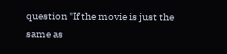question "If the movie is just the same as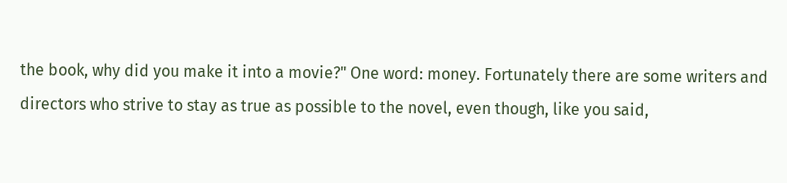the book, why did you make it into a movie?" One word: money. Fortunately there are some writers and directors who strive to stay as true as possible to the novel, even though, like you said,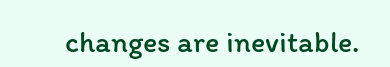changes are inevitable.